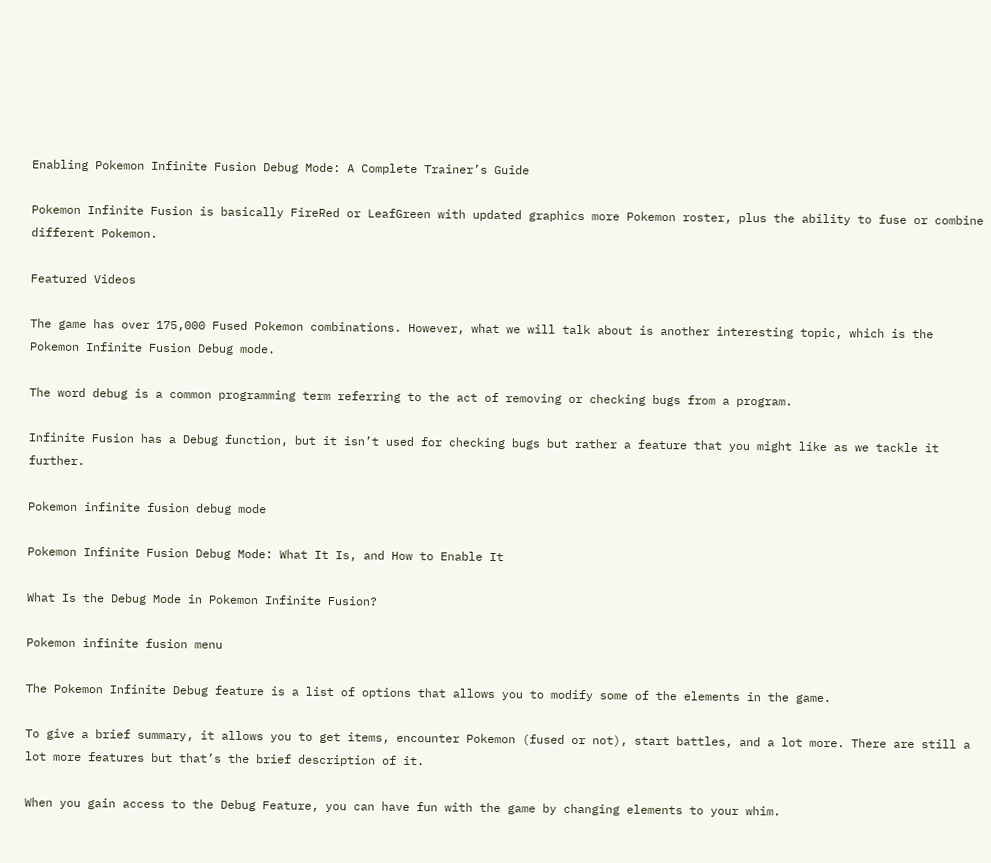Enabling Pokemon Infinite Fusion Debug Mode: A Complete Trainer’s Guide

Pokemon Infinite Fusion is basically FireRed or LeafGreen with updated graphics more Pokemon roster, plus the ability to fuse or combine different Pokemon.

Featured Videos

The game has over 175,000 Fused Pokemon combinations. However, what we will talk about is another interesting topic, which is the Pokemon Infinite Fusion Debug mode.

The word debug is a common programming term referring to the act of removing or checking bugs from a program.

Infinite Fusion has a Debug function, but it isn’t used for checking bugs but rather a feature that you might like as we tackle it further.

Pokemon infinite fusion debug mode

Pokemon Infinite Fusion Debug Mode: What It Is, and How to Enable It

What Is the Debug Mode in Pokemon Infinite Fusion?

Pokemon infinite fusion menu

The Pokemon Infinite Debug feature is a list of options that allows you to modify some of the elements in the game.

To give a brief summary, it allows you to get items, encounter Pokemon (fused or not), start battles, and a lot more. There are still a lot more features but that’s the brief description of it.

When you gain access to the Debug Feature, you can have fun with the game by changing elements to your whim.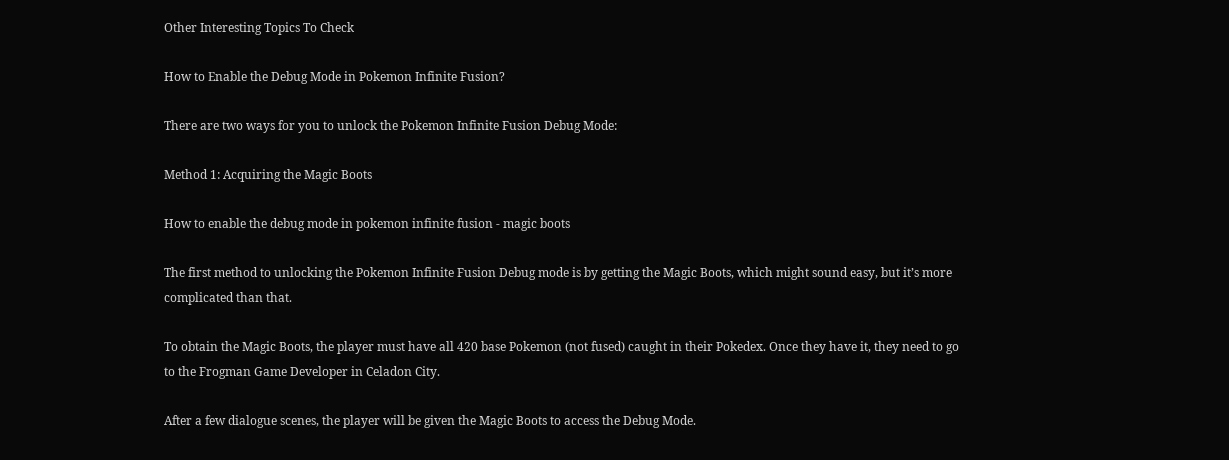Other Interesting Topics To Check

How to Enable the Debug Mode in Pokemon Infinite Fusion?

There are two ways for you to unlock the Pokemon Infinite Fusion Debug Mode:

Method 1: Acquiring the Magic Boots

How to enable the debug mode in pokemon infinite fusion - magic boots

The first method to unlocking the Pokemon Infinite Fusion Debug mode is by getting the Magic Boots, which might sound easy, but it’s more complicated than that.

To obtain the Magic Boots, the player must have all 420 base Pokemon (not fused) caught in their Pokedex. Once they have it, they need to go to the Frogman Game Developer in Celadon City.

After a few dialogue scenes, the player will be given the Magic Boots to access the Debug Mode.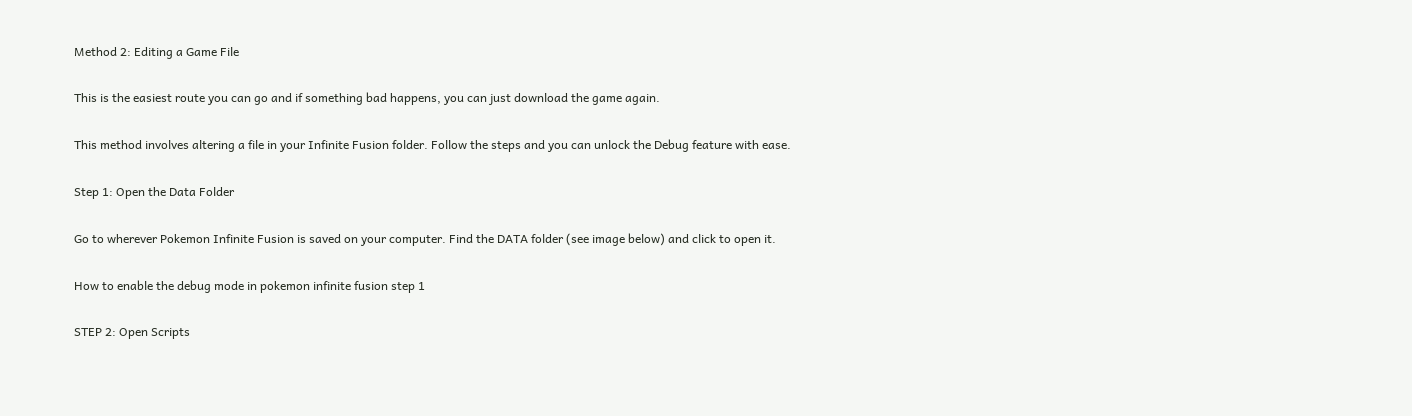Method 2: Editing a Game File

This is the easiest route you can go and if something bad happens, you can just download the game again.

This method involves altering a file in your Infinite Fusion folder. Follow the steps and you can unlock the Debug feature with ease.

Step 1: Open the Data Folder

Go to wherever Pokemon Infinite Fusion is saved on your computer. Find the DATA folder (see image below) and click to open it.

How to enable the debug mode in pokemon infinite fusion step 1

STEP 2: Open Scripts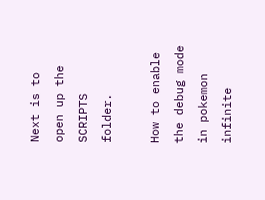Next is to open up the SCRIPTS folder.

How to enable the debug mode in pokemon infinite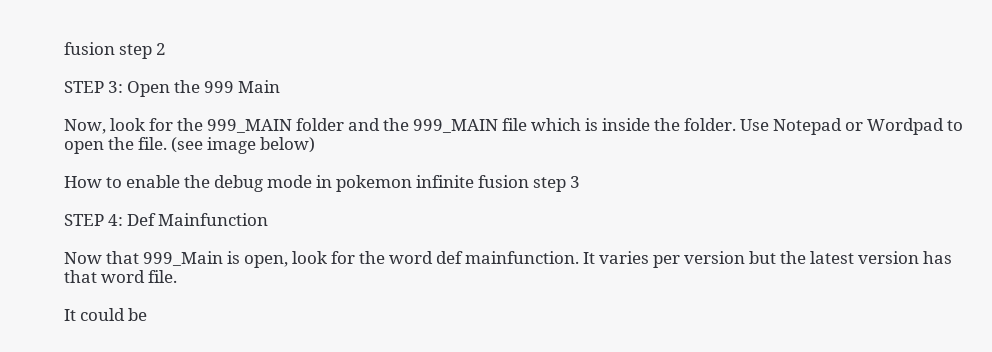fusion step 2

STEP 3: Open the 999 Main

Now, look for the 999_MAIN folder and the 999_MAIN file which is inside the folder. Use Notepad or Wordpad to open the file. (see image below)

How to enable the debug mode in pokemon infinite fusion step 3

STEP 4: Def Mainfunction

Now that 999_Main is open, look for the word def mainfunction. It varies per version but the latest version has that word file.

It could be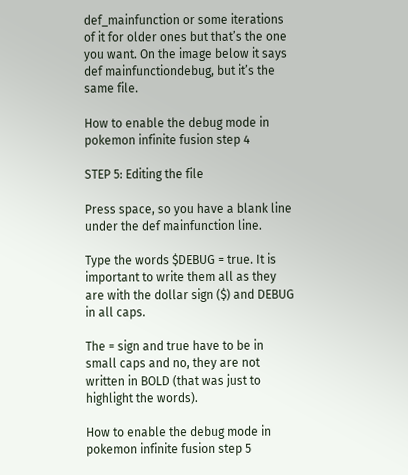def_mainfunction or some iterations of it for older ones but that’s the one you want. On the image below it says def mainfunctiondebug, but it’s the same file.

How to enable the debug mode in pokemon infinite fusion step 4

STEP 5: Editing the file

Press space, so you have a blank line under the def mainfunction line.

Type the words $DEBUG = true. It is important to write them all as they are with the dollar sign ($) and DEBUG in all caps.

The = sign and true have to be in small caps and no, they are not written in BOLD (that was just to highlight the words).

How to enable the debug mode in pokemon infinite fusion step 5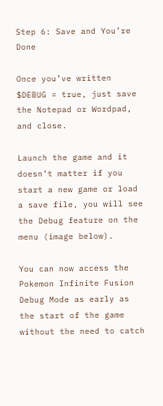Step 6: Save and You’re Done

Once you’ve written $DEBUG = true, just save the Notepad or Wordpad, and close.

Launch the game and it doesn’t matter if you start a new game or load a save file, you will see the Debug feature on the menu (image below).

You can now access the Pokemon Infinite Fusion Debug Mode as early as the start of the game without the need to catch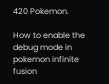420 Pokemon.

How to enable the debug mode in pokemon infinite fusion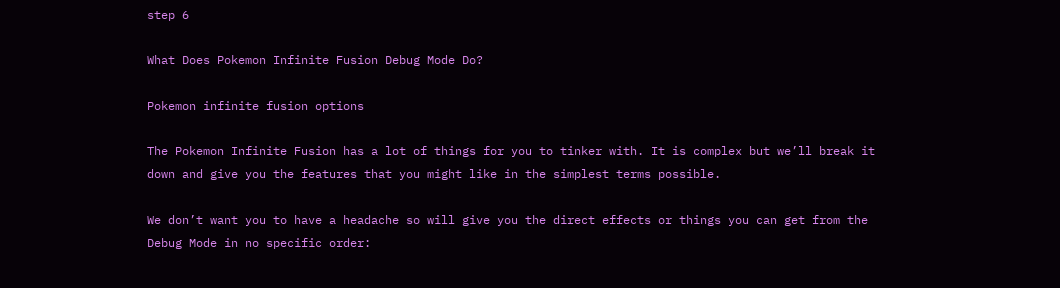step 6

What Does Pokemon Infinite Fusion Debug Mode Do?

Pokemon infinite fusion options

The Pokemon Infinite Fusion has a lot of things for you to tinker with. It is complex but we’ll break it down and give you the features that you might like in the simplest terms possible.

We don’t want you to have a headache so will give you the direct effects or things you can get from the Debug Mode in no specific order: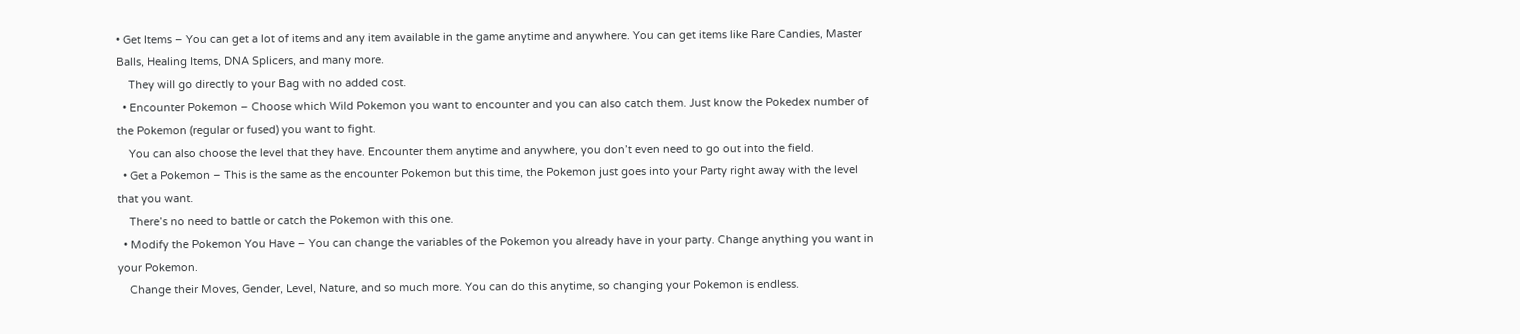• Get Items – You can get a lot of items and any item available in the game anytime and anywhere. You can get items like Rare Candies, Master Balls, Healing Items, DNA Splicers, and many more.
    They will go directly to your Bag with no added cost.
  • Encounter Pokemon – Choose which Wild Pokemon you want to encounter and you can also catch them. Just know the Pokedex number of the Pokemon (regular or fused) you want to fight.
    You can also choose the level that they have. Encounter them anytime and anywhere, you don’t even need to go out into the field.
  • Get a Pokemon – This is the same as the encounter Pokemon but this time, the Pokemon just goes into your Party right away with the level that you want.
    There’s no need to battle or catch the Pokemon with this one.
  • Modify the Pokemon You Have – You can change the variables of the Pokemon you already have in your party. Change anything you want in your Pokemon.
    Change their Moves, Gender, Level, Nature, and so much more. You can do this anytime, so changing your Pokemon is endless.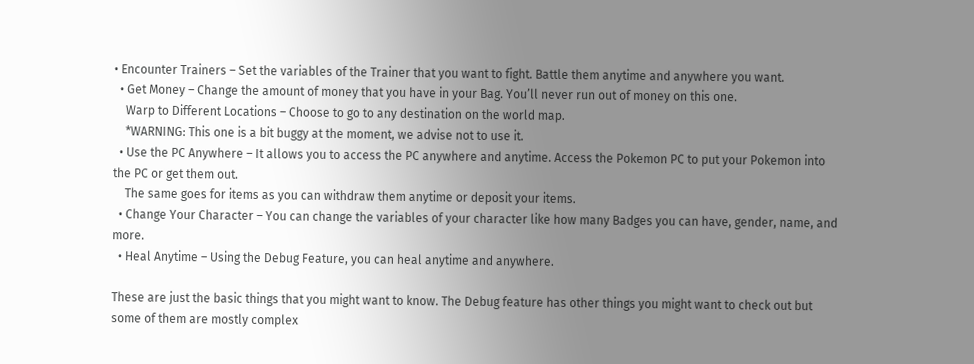• Encounter Trainers – Set the variables of the Trainer that you want to fight. Battle them anytime and anywhere you want.
  • Get Money – Change the amount of money that you have in your Bag. You’ll never run out of money on this one.
    Warp to Different Locations – Choose to go to any destination on the world map.
    *WARNING: This one is a bit buggy at the moment, we advise not to use it.
  • Use the PC Anywhere – It allows you to access the PC anywhere and anytime. Access the Pokemon PC to put your Pokemon into the PC or get them out.
    The same goes for items as you can withdraw them anytime or deposit your items.
  • Change Your Character – You can change the variables of your character like how many Badges you can have, gender, name, and more.
  • Heal Anytime – Using the Debug Feature, you can heal anytime and anywhere.

These are just the basic things that you might want to know. The Debug feature has other things you might want to check out but some of them are mostly complex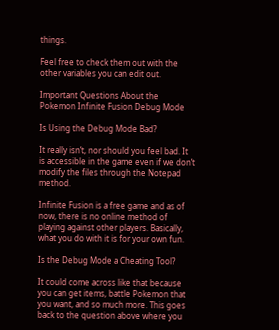things.

Feel free to check them out with the other variables you can edit out.

Important Questions About the Pokemon Infinite Fusion Debug Mode

Is Using the Debug Mode Bad?

It really isn’t, nor should you feel bad. It is accessible in the game even if we don’t modify the files through the Notepad method.

Infinite Fusion is a free game and as of now, there is no online method of playing against other players. Basically, what you do with it is for your own fun.

Is the Debug Mode a Cheating Tool?

It could come across like that because you can get items, battle Pokemon that you want, and so much more. This goes back to the question above where you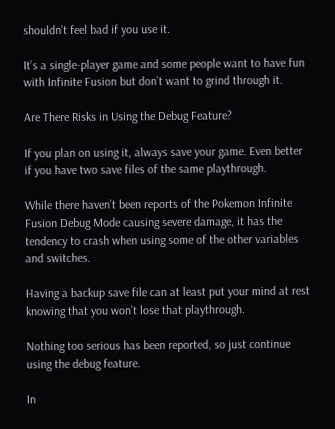shouldn’t feel bad if you use it.

It’s a single-player game and some people want to have fun with Infinite Fusion but don’t want to grind through it.

Are There Risks in Using the Debug Feature?

If you plan on using it, always save your game. Even better if you have two save files of the same playthrough.

While there haven’t been reports of the Pokemon Infinite Fusion Debug Mode causing severe damage, it has the tendency to crash when using some of the other variables and switches.

Having a backup save file can at least put your mind at rest knowing that you won’t lose that playthrough.

Nothing too serious has been reported, so just continue using the debug feature.

In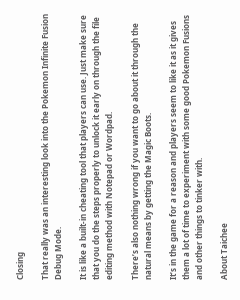Closing

That really was an interesting look into the Pokemon Infinite Fusion Debug Mode.

It is like a built-in cheating tool that players can use. Just make sure that you do the steps properly to unlock it early on through the file editing method with Notepad or Wordpad.

There’s also nothing wrong if you want to go about it through the natural means by getting the Magic Boots.

It’s in the game for a reason and players seem to like it as it gives them a lot of time to experiment with some good Pokemon Fusions and other things to tinker with.

About Taichee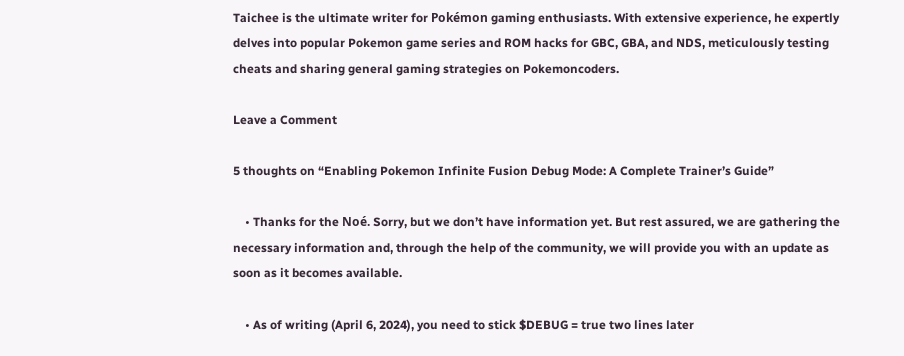Taichee is the ultimate writer for Pokémon gaming enthusiasts. With extensive experience, he expertly delves into popular Pokemon game series and ROM hacks for GBC, GBA, and NDS, meticulously testing cheats and sharing general gaming strategies on Pokemoncoders.

Leave a Comment

5 thoughts on “Enabling Pokemon Infinite Fusion Debug Mode: A Complete Trainer’s Guide”

    • Thanks for the Noé. Sorry, but we don’t have information yet. But rest assured, we are gathering the necessary information and, through the help of the community, we will provide you with an update as soon as it becomes available.

    • As of writing (April 6, 2024), you need to stick $DEBUG = true two lines later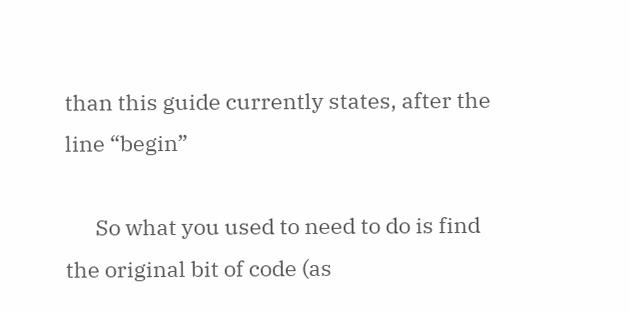than this guide currently states, after the line “begin”

      So what you used to need to do is find the original bit of code (as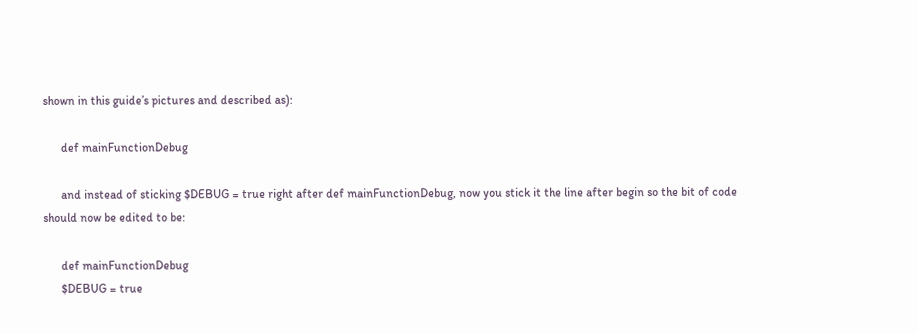shown in this guide’s pictures and described as):

      def mainFunctionDebug

      and instead of sticking $DEBUG = true right after def mainFunctionDebug, now you stick it the line after begin so the bit of code should now be edited to be:

      def mainFunctionDebug
      $DEBUG = true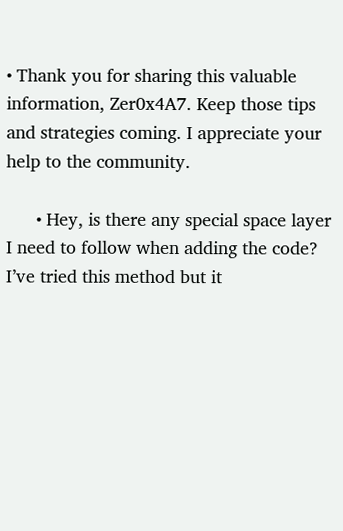• Thank you for sharing this valuable information, Zer0x4A7. Keep those tips and strategies coming. I appreciate your help to the community.

      • Hey, is there any special space layer I need to follow when adding the code? I’ve tried this method but it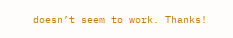doesn’t seem to work. Thanks!